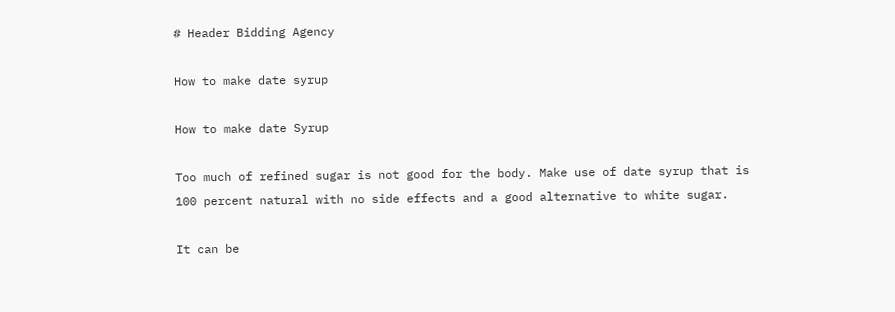# Header Bidding Agency

How to make date syrup

How to make date Syrup

Too much of refined sugar is not good for the body. Make use of date syrup that is 100 percent natural with no side effects and a good alternative to white sugar.

It can be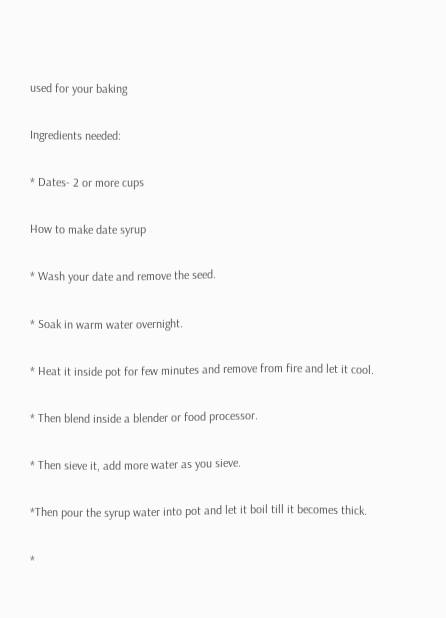used for your baking

Ingredients needed:

* Dates- 2 or more cups

How to make date syrup

* Wash your date and remove the seed.

* Soak in warm water overnight.

* Heat it inside pot for few minutes and remove from fire and let it cool.

* Then blend inside a blender or food processor.

* Then sieve it, add more water as you sieve.

*Then pour the syrup water into pot and let it boil till it becomes thick.

*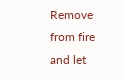Remove from fire and let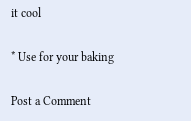it cool

* Use for your baking

Post a Comment